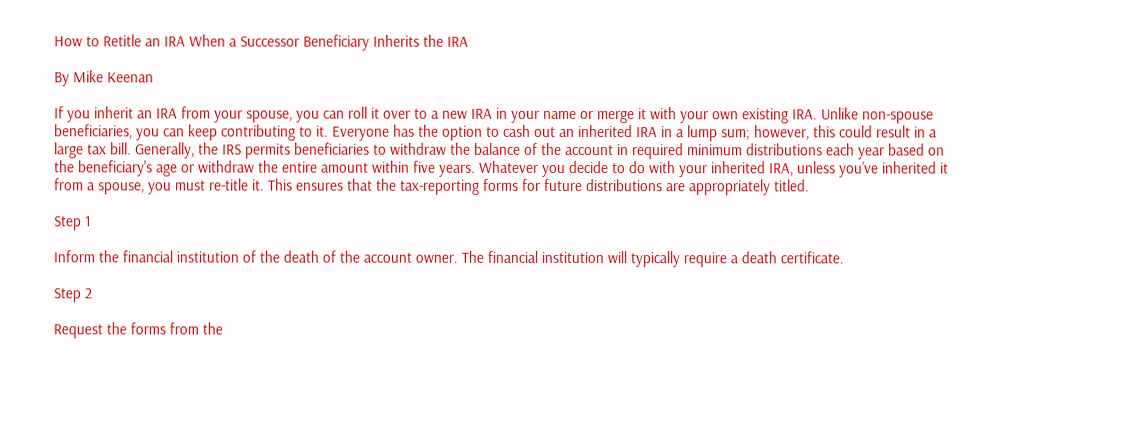How to Retitle an IRA When a Successor Beneficiary Inherits the IRA

By Mike Keenan

If you inherit an IRA from your spouse, you can roll it over to a new IRA in your name or merge it with your own existing IRA. Unlike non-spouse beneficiaries, you can keep contributing to it. Everyone has the option to cash out an inherited IRA in a lump sum; however, this could result in a large tax bill. Generally, the IRS permits beneficiaries to withdraw the balance of the account in required minimum distributions each year based on the beneficiary's age or withdraw the entire amount within five years. Whatever you decide to do with your inherited IRA, unless you’ve inherited it from a spouse, you must re-title it. This ensures that the tax-reporting forms for future distributions are appropriately titled.

Step 1

Inform the financial institution of the death of the account owner. The financial institution will typically require a death certificate.

Step 2

Request the forms from the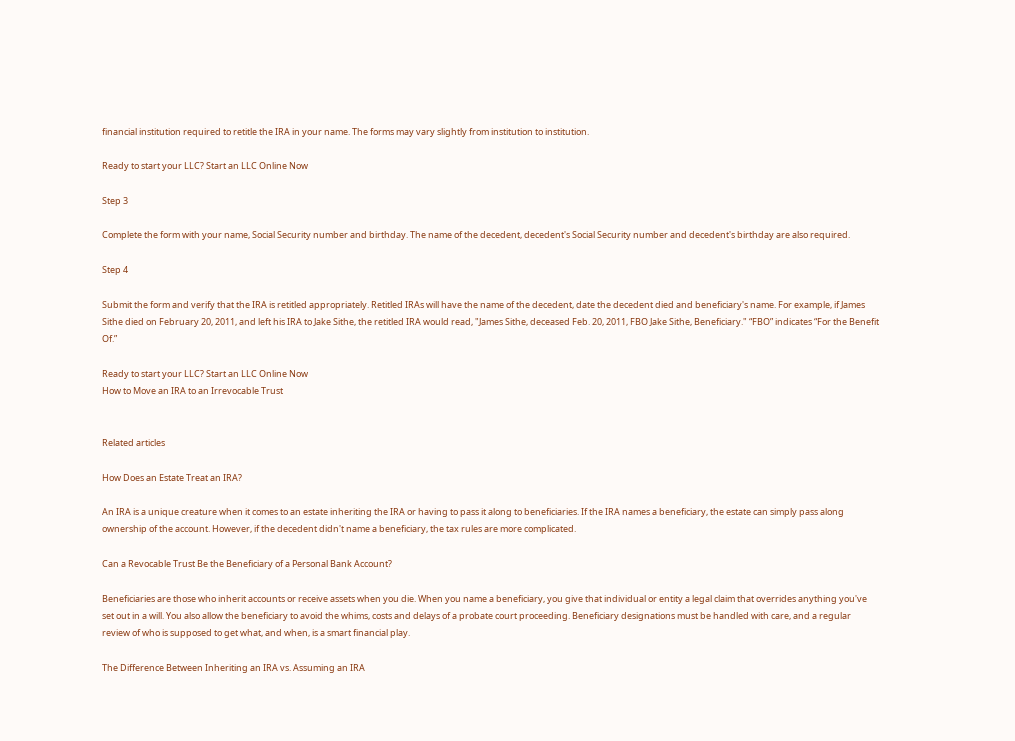financial institution required to retitle the IRA in your name. The forms may vary slightly from institution to institution.

Ready to start your LLC? Start an LLC Online Now

Step 3

Complete the form with your name, Social Security number and birthday. The name of the decedent, decedent's Social Security number and decedent's birthday are also required.

Step 4

Submit the form and verify that the IRA is retitled appropriately. Retitled IRAs will have the name of the decedent, date the decedent died and beneficiary's name. For example, if James Sithe died on February 20, 2011, and left his IRA to Jake Sithe, the retitled IRA would read, "James Sithe, deceased Feb. 20, 2011, FBO Jake Sithe, Beneficiary." “FBO” indicates “For the Benefit Of.”

Ready to start your LLC? Start an LLC Online Now
How to Move an IRA to an Irrevocable Trust


Related articles

How Does an Estate Treat an IRA?

An IRA is a unique creature when it comes to an estate inheriting the IRA or having to pass it along to beneficiaries. If the IRA names a beneficiary, the estate can simply pass along ownership of the account. However, if the decedent didn't name a beneficiary, the tax rules are more complicated.

Can a Revocable Trust Be the Beneficiary of a Personal Bank Account?

Beneficiaries are those who inherit accounts or receive assets when you die. When you name a beneficiary, you give that individual or entity a legal claim that overrides anything you've set out in a will. You also allow the beneficiary to avoid the whims, costs and delays of a probate court proceeding. Beneficiary designations must be handled with care, and a regular review of who is supposed to get what, and when, is a smart financial play.

The Difference Between Inheriting an IRA vs. Assuming an IRA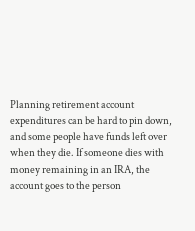Planning retirement account expenditures can be hard to pin down, and some people have funds left over when they die. If someone dies with money remaining in an IRA, the account goes to the person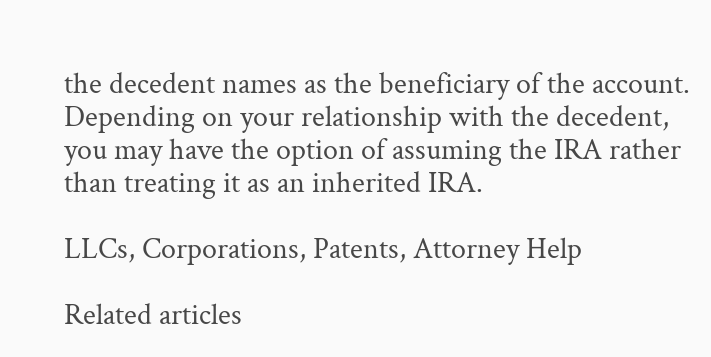the decedent names as the beneficiary of the account. Depending on your relationship with the decedent, you may have the option of assuming the IRA rather than treating it as an inherited IRA.

LLCs, Corporations, Patents, Attorney Help

Related articles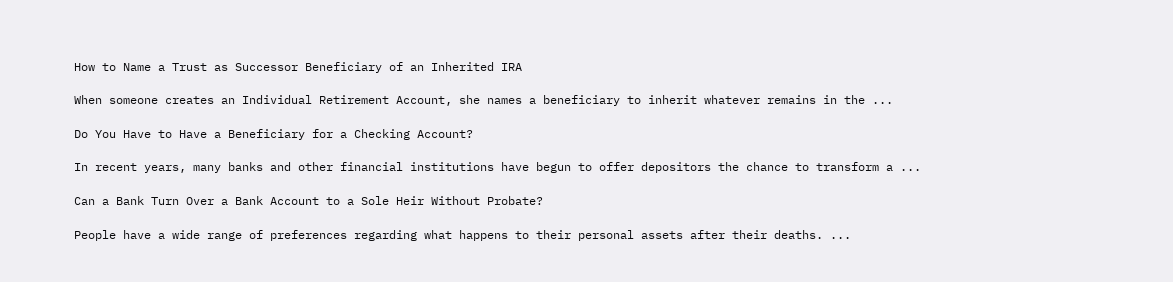How to Name a Trust as Successor Beneficiary of an Inherited IRA

When someone creates an Individual Retirement Account, she names a beneficiary to inherit whatever remains in the ...

Do You Have to Have a Beneficiary for a Checking Account?

In recent years, many banks and other financial institutions have begun to offer depositors the chance to transform a ...

Can a Bank Turn Over a Bank Account to a Sole Heir Without Probate?

People have a wide range of preferences regarding what happens to their personal assets after their deaths. ...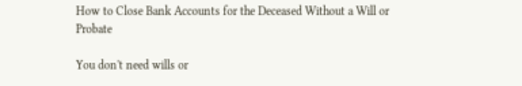How to Close Bank Accounts for the Deceased Without a Will or Probate

You don't need wills or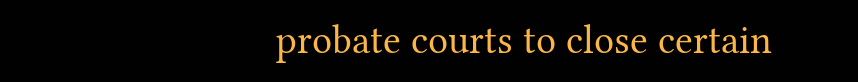probate courts to close certain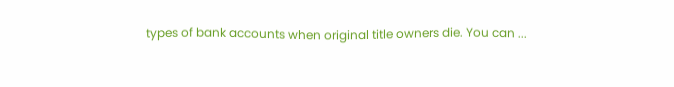types of bank accounts when original title owners die. You can ...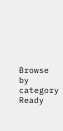Browse by category
Ready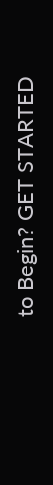to Begin? GET STARTED